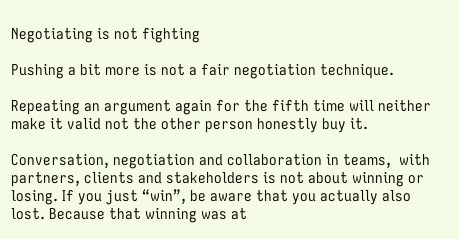Negotiating is not fighting

Pushing a bit more is not a fair negotiation technique.

Repeating an argument again for the fifth time will neither make it valid not the other person honestly buy it.

Conversation, negotiation and collaboration in teams,  with partners, clients and stakeholders is not about winning or losing. If you just “win”, be aware that you actually also lost. Because that winning was at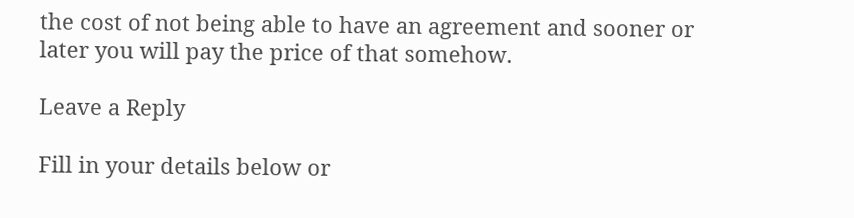the cost of not being able to have an agreement and sooner or later you will pay the price of that somehow.

Leave a Reply

Fill in your details below or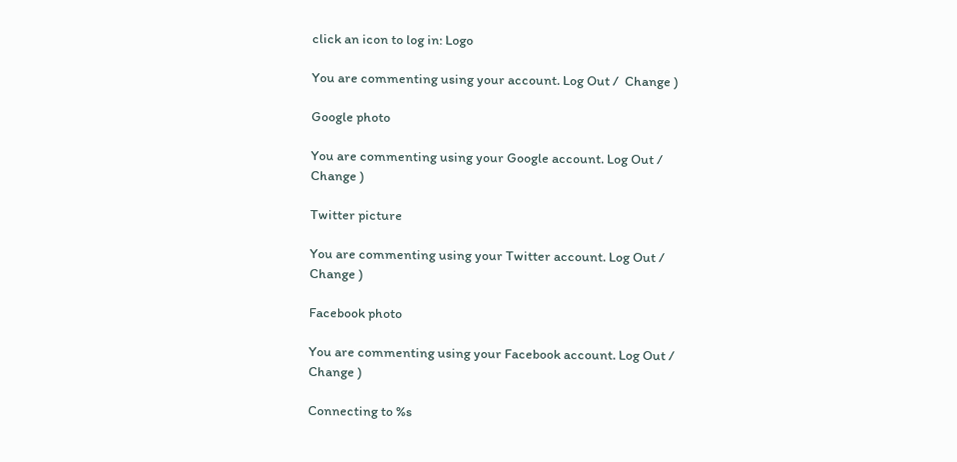click an icon to log in: Logo

You are commenting using your account. Log Out /  Change )

Google photo

You are commenting using your Google account. Log Out /  Change )

Twitter picture

You are commenting using your Twitter account. Log Out /  Change )

Facebook photo

You are commenting using your Facebook account. Log Out /  Change )

Connecting to %s